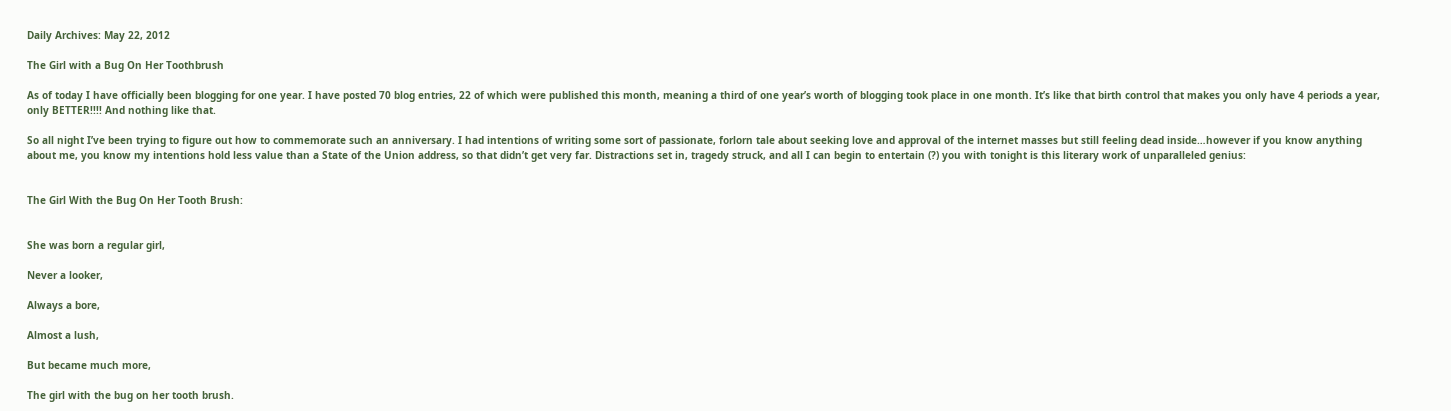Daily Archives: May 22, 2012

The Girl with a Bug On Her Toothbrush

As of today I have officially been blogging for one year. I have posted 70 blog entries, 22 of which were published this month, meaning a third of one year’s worth of blogging took place in one month. It’s like that birth control that makes you only have 4 periods a year, only BETTER!!!! And nothing like that.

So all night I’ve been trying to figure out how to commemorate such an anniversary. I had intentions of writing some sort of passionate, forlorn tale about seeking love and approval of the internet masses but still feeling dead inside…however if you know anything about me, you know my intentions hold less value than a State of the Union address, so that didn’t get very far. Distractions set in, tragedy struck, and all I can begin to entertain (?) you with tonight is this literary work of unparalleled genius:


The Girl With the Bug On Her Tooth Brush:


She was born a regular girl,

Never a looker,

Always a bore,

Almost a lush,

But became much more,

The girl with the bug on her tooth brush.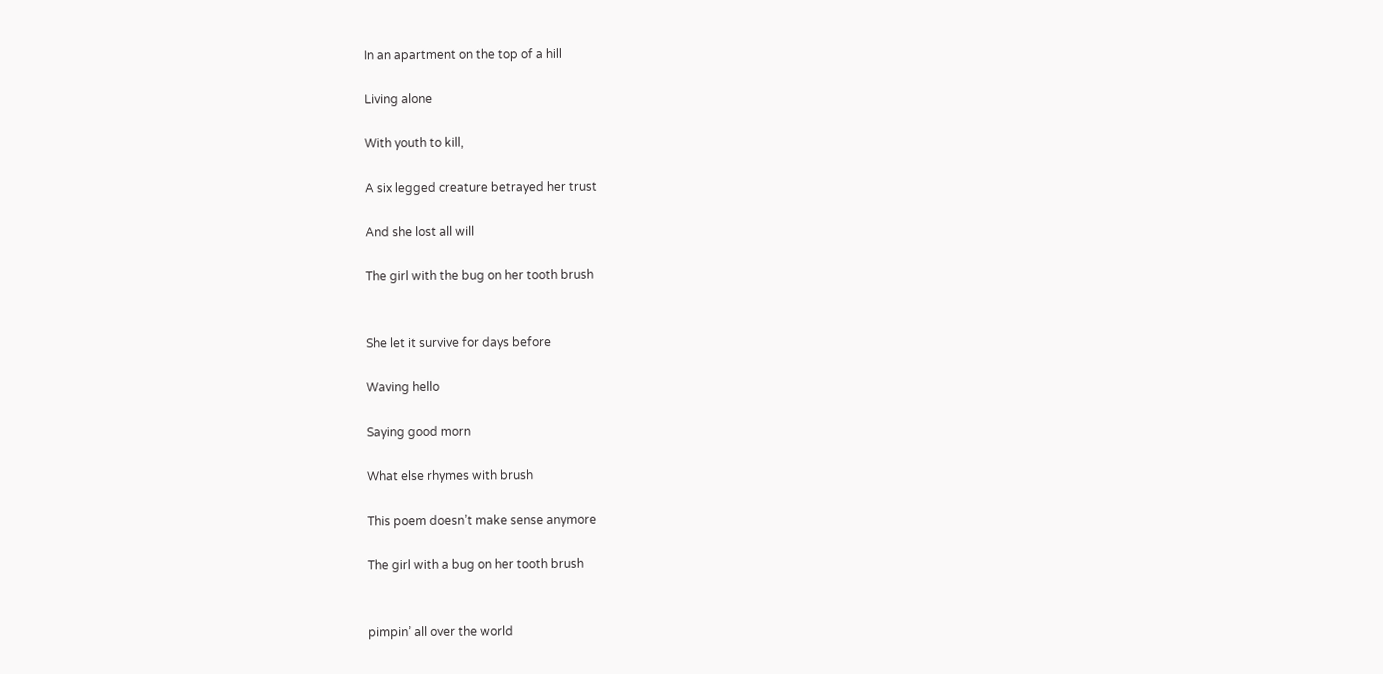In an apartment on the top of a hill

Living alone

With youth to kill,

A six legged creature betrayed her trust

And she lost all will

The girl with the bug on her tooth brush


She let it survive for days before

Waving hello

Saying good morn

What else rhymes with brush

This poem doesn’t make sense anymore

The girl with a bug on her tooth brush


pimpin’ all over the world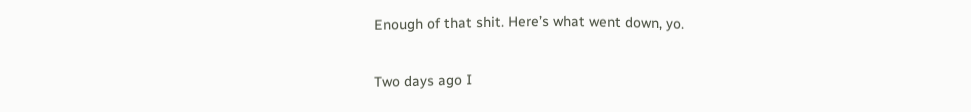Enough of that shit. Here’s what went down, yo.

Two days ago I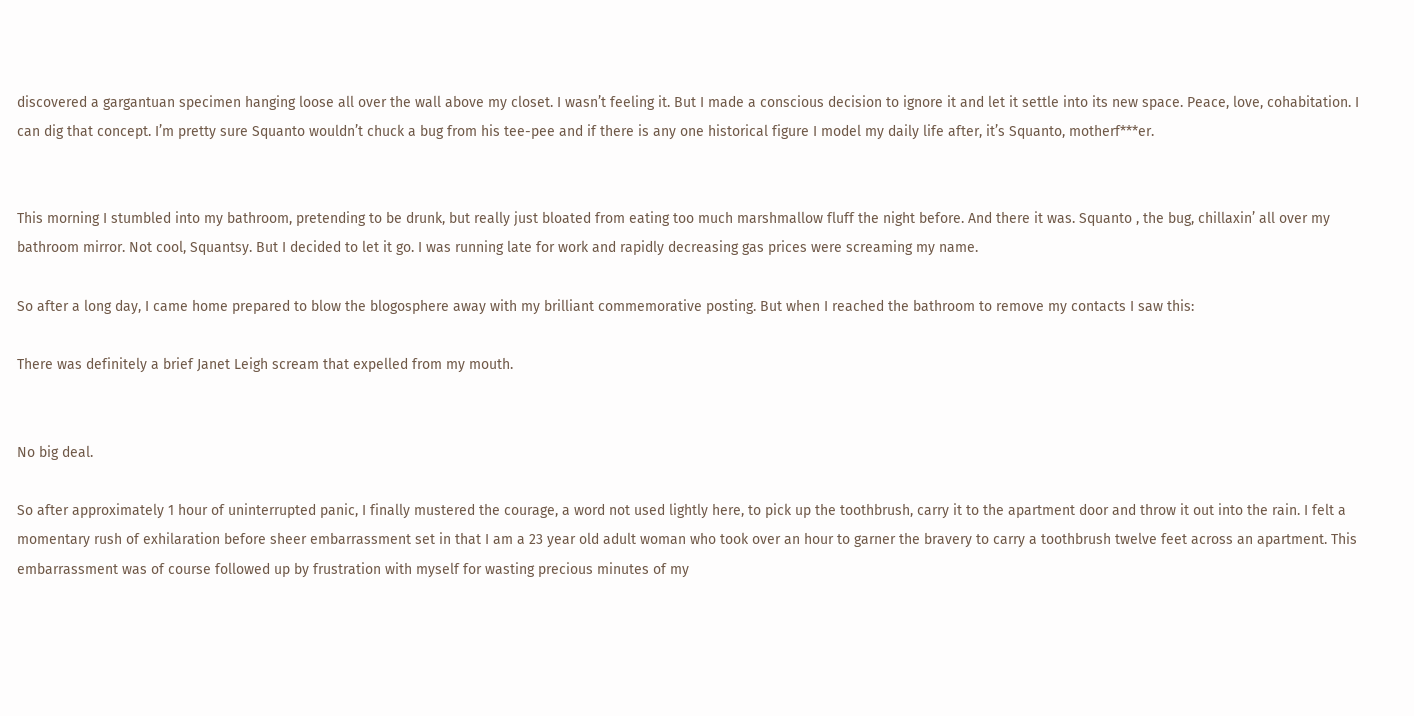discovered a gargantuan specimen hanging loose all over the wall above my closet. I wasn’t feeling it. But I made a conscious decision to ignore it and let it settle into its new space. Peace, love, cohabitation. I can dig that concept. I’m pretty sure Squanto wouldn’t chuck a bug from his tee-pee and if there is any one historical figure I model my daily life after, it’s Squanto, motherf***er.


This morning I stumbled into my bathroom, pretending to be drunk, but really just bloated from eating too much marshmallow fluff the night before. And there it was. Squanto , the bug, chillaxin’ all over my bathroom mirror. Not cool, Squantsy. But I decided to let it go. I was running late for work and rapidly decreasing gas prices were screaming my name.

So after a long day, I came home prepared to blow the blogosphere away with my brilliant commemorative posting. But when I reached the bathroom to remove my contacts I saw this:

There was definitely a brief Janet Leigh scream that expelled from my mouth.


No big deal.

So after approximately 1 hour of uninterrupted panic, I finally mustered the courage, a word not used lightly here, to pick up the toothbrush, carry it to the apartment door and throw it out into the rain. I felt a momentary rush of exhilaration before sheer embarrassment set in that I am a 23 year old adult woman who took over an hour to garner the bravery to carry a toothbrush twelve feet across an apartment. This embarrassment was of course followed up by frustration with myself for wasting precious minutes of my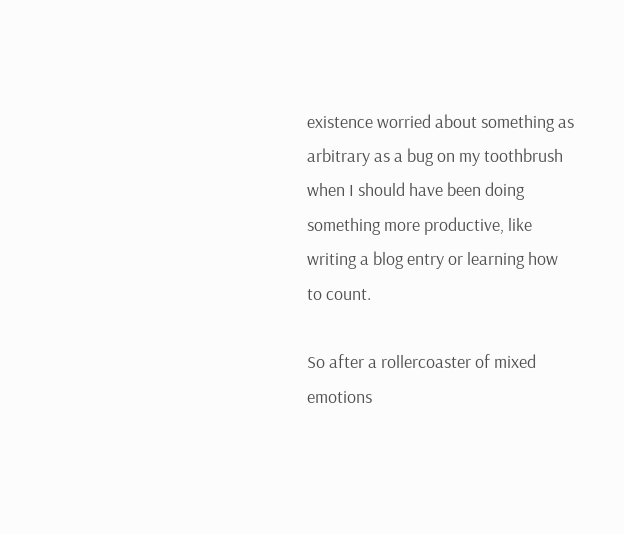existence worried about something as arbitrary as a bug on my toothbrush when I should have been doing something more productive, like writing a blog entry or learning how to count.

So after a rollercoaster of mixed emotions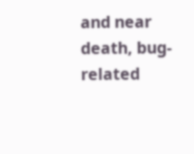and near death, bug-related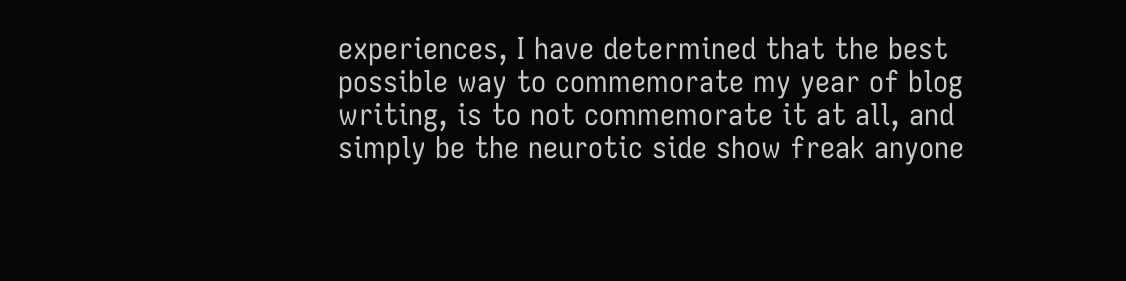experiences, I have determined that the best possible way to commemorate my year of blog writing, is to not commemorate it at all, and simply be the neurotic side show freak anyone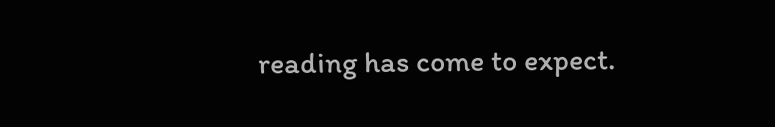reading has come to expect.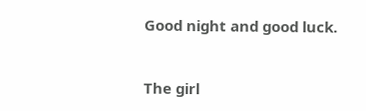Good night and good luck.


The girl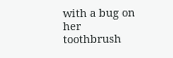with a bug on her toothbrush